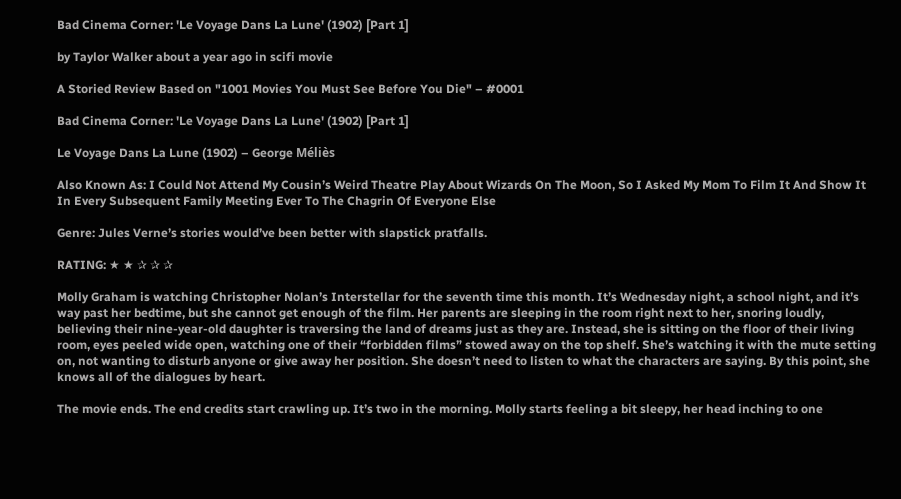Bad Cinema Corner: 'Le Voyage Dans La Lune' (1902) [Part 1]

by Taylor Walker about a year ago in scifi movie

A Storied Review Based on "1001 Movies You Must See Before You Die" – #0001

Bad Cinema Corner: 'Le Voyage Dans La Lune' (1902) [Part 1]

Le Voyage Dans La Lune (1902) – George Méliès

Also Known As: I Could Not Attend My Cousin’s Weird Theatre Play About Wizards On The Moon, So I Asked My Mom To Film It And Show It In Every Subsequent Family Meeting Ever To The Chagrin Of Everyone Else

Genre: Jules Verne’s stories would’ve been better with slapstick pratfalls.

RATING: ★ ★ ✰ ✰ ✰

Molly Graham is watching Christopher Nolan’s Interstellar for the seventh time this month. It’s Wednesday night, a school night, and it’s way past her bedtime, but she cannot get enough of the film. Her parents are sleeping in the room right next to her, snoring loudly, believing their nine-year-old daughter is traversing the land of dreams just as they are. Instead, she is sitting on the floor of their living room, eyes peeled wide open, watching one of their “forbidden films” stowed away on the top shelf. She’s watching it with the mute setting on, not wanting to disturb anyone or give away her position. She doesn’t need to listen to what the characters are saying. By this point, she knows all of the dialogues by heart.

The movie ends. The end credits start crawling up. It’s two in the morning. Molly starts feeling a bit sleepy, her head inching to one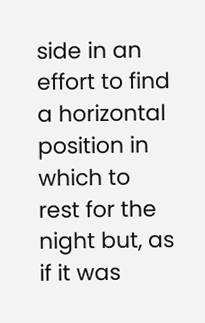side in an effort to find a horizontal position in which to rest for the night but, as if it was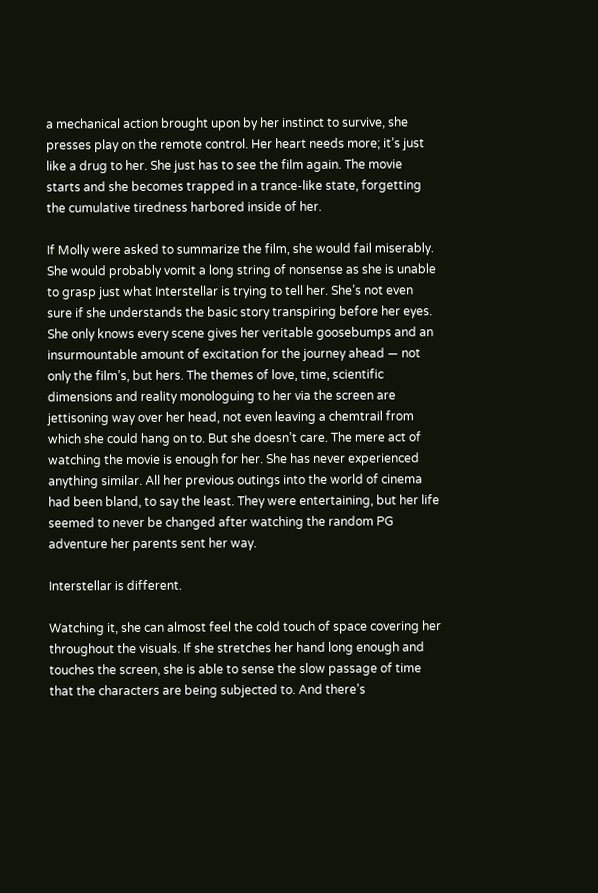a mechanical action brought upon by her instinct to survive, she presses play on the remote control. Her heart needs more; it’s just like a drug to her. She just has to see the film again. The movie starts and she becomes trapped in a trance-like state, forgetting the cumulative tiredness harbored inside of her.

If Molly were asked to summarize the film, she would fail miserably. She would probably vomit a long string of nonsense as she is unable to grasp just what Interstellar is trying to tell her. She’s not even sure if she understands the basic story transpiring before her eyes. She only knows every scene gives her veritable goosebumps and an insurmountable amount of excitation for the journey ahead — not only the film’s, but hers. The themes of love, time, scientific dimensions and reality monologuing to her via the screen are jettisoning way over her head, not even leaving a chemtrail from which she could hang on to. But she doesn’t care. The mere act of watching the movie is enough for her. She has never experienced anything similar. All her previous outings into the world of cinema had been bland, to say the least. They were entertaining, but her life seemed to never be changed after watching the random PG adventure her parents sent her way.

Interstellar is different.

Watching it, she can almost feel the cold touch of space covering her throughout the visuals. If she stretches her hand long enough and touches the screen, she is able to sense the slow passage of time that the characters are being subjected to. And there’s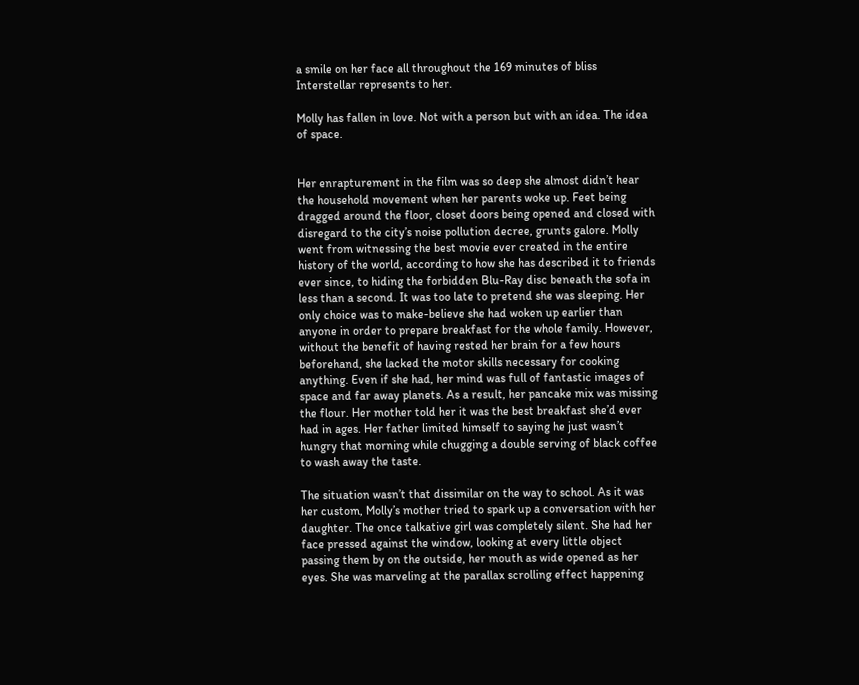a smile on her face all throughout the 169 minutes of bliss Interstellar represents to her.

Molly has fallen in love. Not with a person but with an idea. The idea of space.


Her enrapturement in the film was so deep she almost didn’t hear the household movement when her parents woke up. Feet being dragged around the floor, closet doors being opened and closed with disregard to the city’s noise pollution decree, grunts galore. Molly went from witnessing the best movie ever created in the entire history of the world, according to how she has described it to friends ever since, to hiding the forbidden Blu-Ray disc beneath the sofa in less than a second. It was too late to pretend she was sleeping. Her only choice was to make-believe she had woken up earlier than anyone in order to prepare breakfast for the whole family. However, without the benefit of having rested her brain for a few hours beforehand, she lacked the motor skills necessary for cooking anything. Even if she had, her mind was full of fantastic images of space and far away planets. As a result, her pancake mix was missing the flour. Her mother told her it was the best breakfast she’d ever had in ages. Her father limited himself to saying he just wasn’t hungry that morning while chugging a double serving of black coffee to wash away the taste.

The situation wasn’t that dissimilar on the way to school. As it was her custom, Molly’s mother tried to spark up a conversation with her daughter. The once talkative girl was completely silent. She had her face pressed against the window, looking at every little object passing them by on the outside, her mouth as wide opened as her eyes. She was marveling at the parallax scrolling effect happening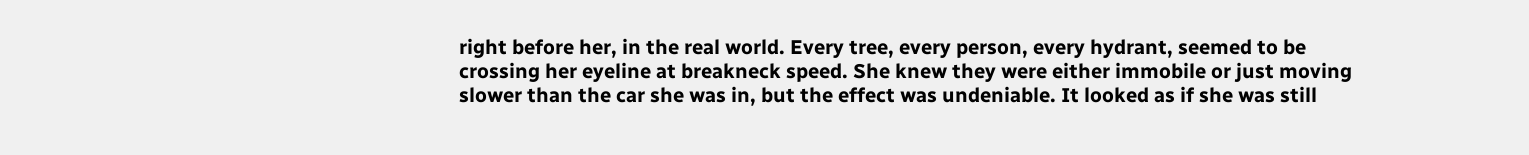right before her, in the real world. Every tree, every person, every hydrant, seemed to be crossing her eyeline at breakneck speed. She knew they were either immobile or just moving slower than the car she was in, but the effect was undeniable. It looked as if she was still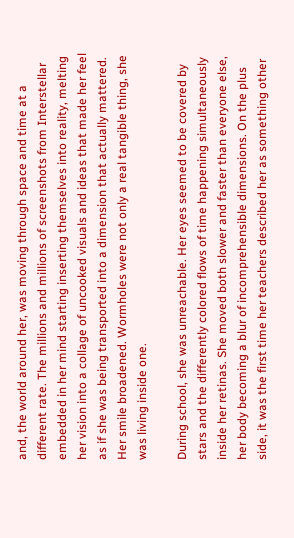and, the world around her, was moving through space and time at a different rate. The millions and millions of screenshots from Interstellar embedded in her mind starting inserting themselves into reality, melting her vision into a collage of uncooked visuals and ideas that made her feel as if she was being transported into a dimension that actually mattered. Her smile broadened. Wormholes were not only a real tangible thing, she was living inside one.

During school, she was unreachable. Her eyes seemed to be covered by stars and the differently colored flows of time happening simultaneously inside her retinas. She moved both slower and faster than everyone else, her body becoming a blur of incomprehensible dimensions. On the plus side, it was the first time her teachers described her as something other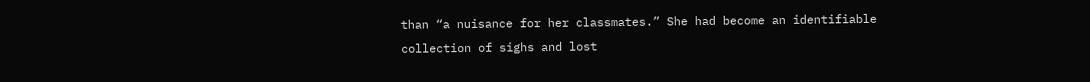than “a nuisance for her classmates.” She had become an identifiable collection of sighs and lost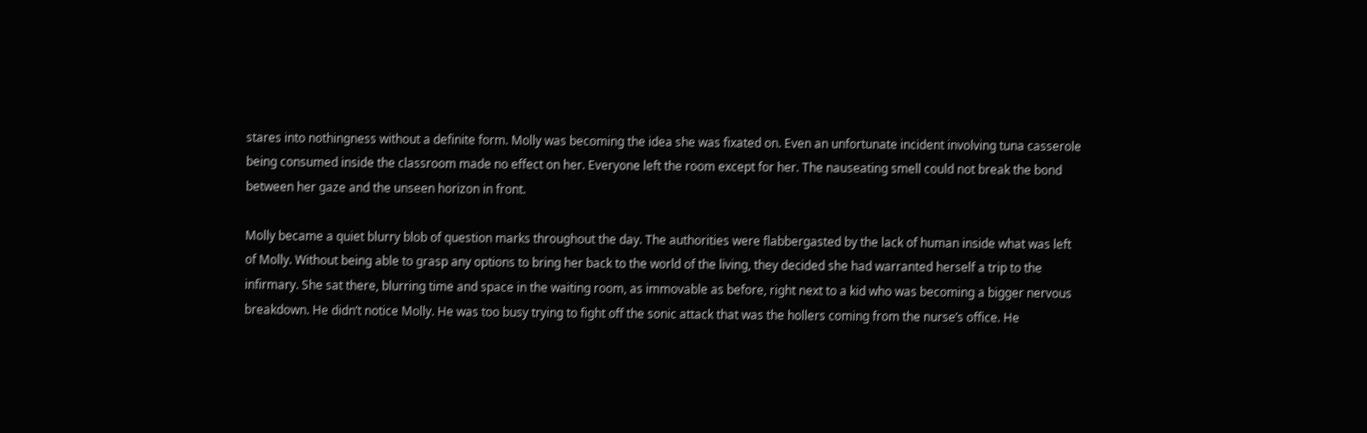stares into nothingness without a definite form. Molly was becoming the idea she was fixated on. Even an unfortunate incident involving tuna casserole being consumed inside the classroom made no effect on her. Everyone left the room except for her. The nauseating smell could not break the bond between her gaze and the unseen horizon in front.

Molly became a quiet blurry blob of question marks throughout the day. The authorities were flabbergasted by the lack of human inside what was left of Molly. Without being able to grasp any options to bring her back to the world of the living, they decided she had warranted herself a trip to the infirmary. She sat there, blurring time and space in the waiting room, as immovable as before, right next to a kid who was becoming a bigger nervous breakdown. He didn’t notice Molly. He was too busy trying to fight off the sonic attack that was the hollers coming from the nurse’s office. He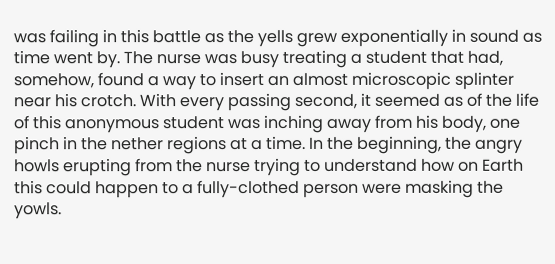was failing in this battle as the yells grew exponentially in sound as time went by. The nurse was busy treating a student that had, somehow, found a way to insert an almost microscopic splinter near his crotch. With every passing second, it seemed as of the life of this anonymous student was inching away from his body, one pinch in the nether regions at a time. In the beginning, the angry howls erupting from the nurse trying to understand how on Earth this could happen to a fully-clothed person were masking the yowls.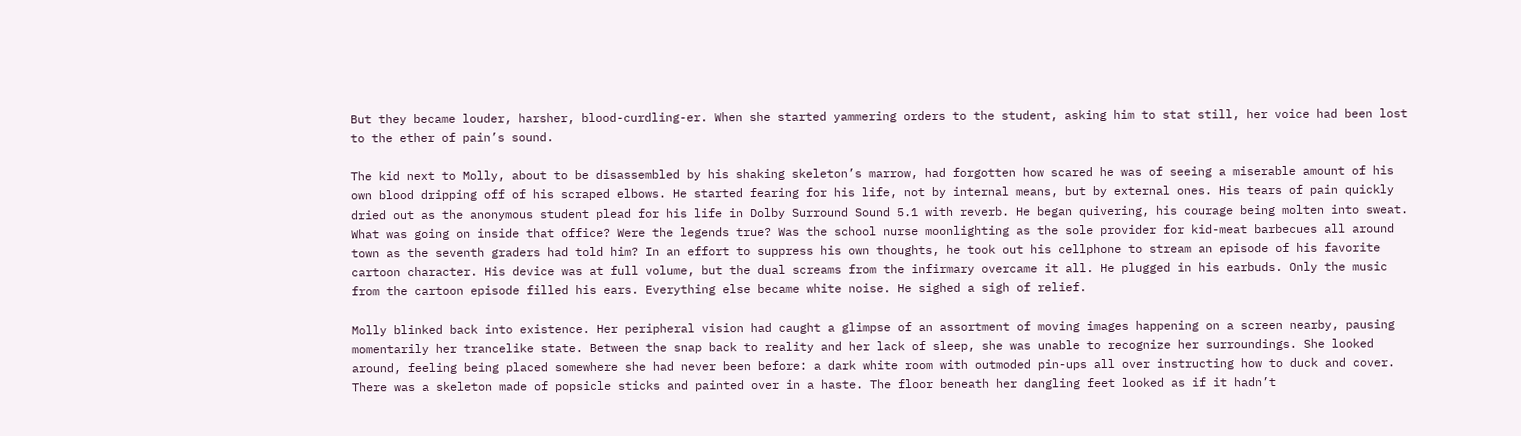But they became louder, harsher, blood-curdling-er. When she started yammering orders to the student, asking him to stat still, her voice had been lost to the ether of pain’s sound.

The kid next to Molly, about to be disassembled by his shaking skeleton’s marrow, had forgotten how scared he was of seeing a miserable amount of his own blood dripping off of his scraped elbows. He started fearing for his life, not by internal means, but by external ones. His tears of pain quickly dried out as the anonymous student plead for his life in Dolby Surround Sound 5.1 with reverb. He began quivering, his courage being molten into sweat. What was going on inside that office? Were the legends true? Was the school nurse moonlighting as the sole provider for kid-meat barbecues all around town as the seventh graders had told him? In an effort to suppress his own thoughts, he took out his cellphone to stream an episode of his favorite cartoon character. His device was at full volume, but the dual screams from the infirmary overcame it all. He plugged in his earbuds. Only the music from the cartoon episode filled his ears. Everything else became white noise. He sighed a sigh of relief.

Molly blinked back into existence. Her peripheral vision had caught a glimpse of an assortment of moving images happening on a screen nearby, pausing momentarily her trancelike state. Between the snap back to reality and her lack of sleep, she was unable to recognize her surroundings. She looked around, feeling being placed somewhere she had never been before: a dark white room with outmoded pin-ups all over instructing how to duck and cover. There was a skeleton made of popsicle sticks and painted over in a haste. The floor beneath her dangling feet looked as if it hadn’t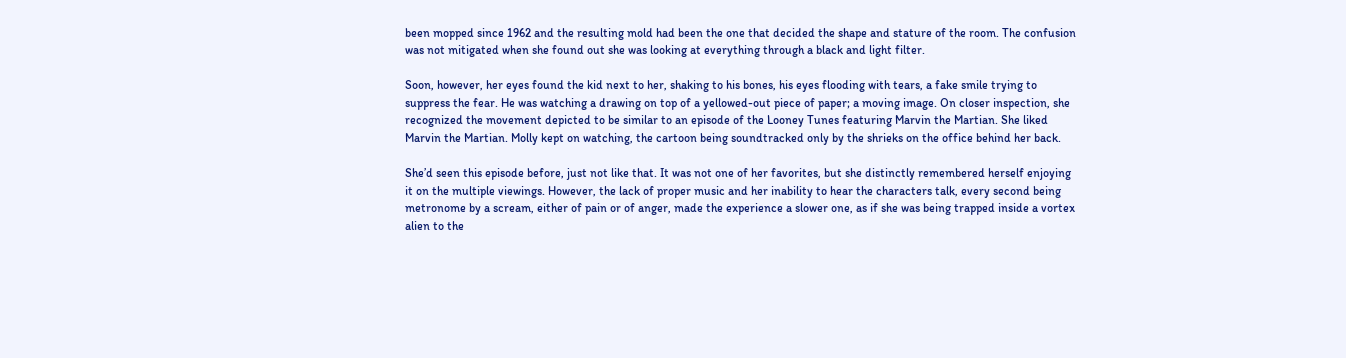been mopped since 1962 and the resulting mold had been the one that decided the shape and stature of the room. The confusion was not mitigated when she found out she was looking at everything through a black and light filter.

Soon, however, her eyes found the kid next to her, shaking to his bones, his eyes flooding with tears, a fake smile trying to suppress the fear. He was watching a drawing on top of a yellowed-out piece of paper; a moving image. On closer inspection, she recognized the movement depicted to be similar to an episode of the Looney Tunes featuring Marvin the Martian. She liked Marvin the Martian. Molly kept on watching, the cartoon being soundtracked only by the shrieks on the office behind her back.

She’d seen this episode before, just not like that. It was not one of her favorites, but she distinctly remembered herself enjoying it on the multiple viewings. However, the lack of proper music and her inability to hear the characters talk, every second being metronome by a scream, either of pain or of anger, made the experience a slower one, as if she was being trapped inside a vortex alien to the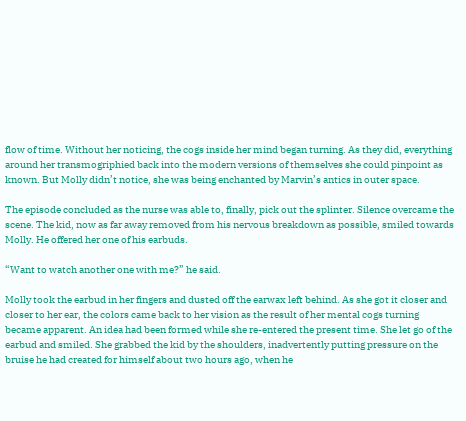flow of time. Without her noticing, the cogs inside her mind began turning. As they did, everything around her transmogriphied back into the modern versions of themselves she could pinpoint as known. But Molly didn’t notice, she was being enchanted by Marvin’s antics in outer space.

The episode concluded as the nurse was able to, finally, pick out the splinter. Silence overcame the scene. The kid, now as far away removed from his nervous breakdown as possible, smiled towards Molly. He offered her one of his earbuds.

“Want to watch another one with me?” he said.

Molly took the earbud in her fingers and dusted off the earwax left behind. As she got it closer and closer to her ear, the colors came back to her vision as the result of her mental cogs turning became apparent. An idea had been formed while she re-entered the present time. She let go of the earbud and smiled. She grabbed the kid by the shoulders, inadvertently putting pressure on the bruise he had created for himself about two hours ago, when he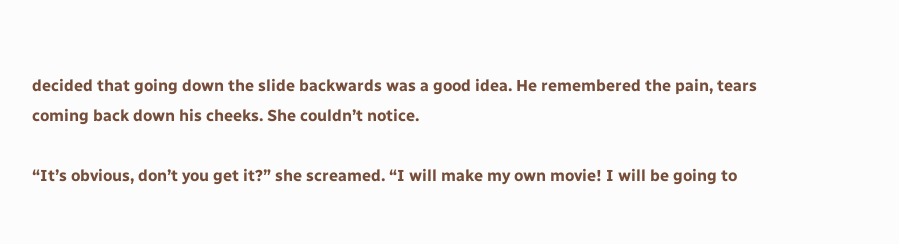decided that going down the slide backwards was a good idea. He remembered the pain, tears coming back down his cheeks. She couldn’t notice.

“It’s obvious, don’t you get it?” she screamed. “I will make my own movie! I will be going to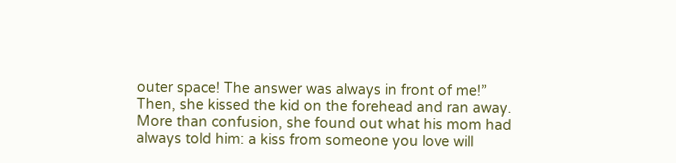outer space! The answer was always in front of me!” Then, she kissed the kid on the forehead and ran away. More than confusion, she found out what his mom had always told him: a kiss from someone you love will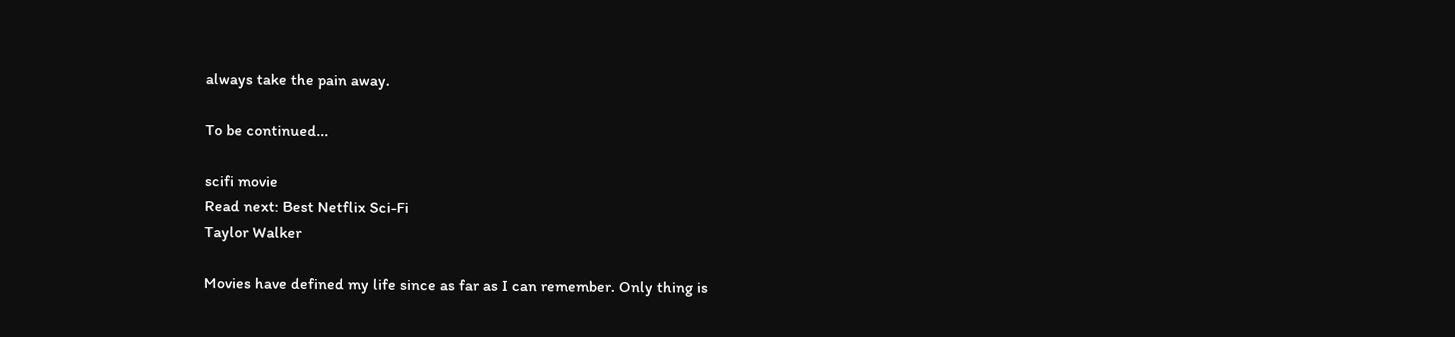always take the pain away.

To be continued...

scifi movie
Read next: Best Netflix Sci-Fi
Taylor Walker

Movies have defined my life since as far as I can remember. Only thing is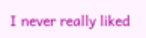I never really liked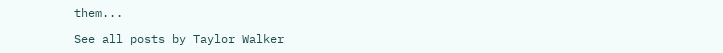them...

See all posts by Taylor Walker